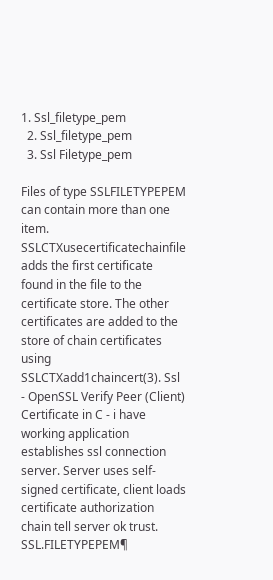1. Ssl_filetype_pem
  2. Ssl_filetype_pem
  3. Ssl Filetype_pem

Files of type SSLFILETYPEPEM can contain more than one item. SSLCTXusecertificatechainfile adds the first certificate found in the file to the certificate store. The other certificates are added to the store of chain certificates using SSLCTXadd1chaincert(3). Ssl - OpenSSL Verify Peer (Client) Certificate in C - i have working application establishes ssl connection server. Server uses self-signed certificate, client loads certificate authorization chain tell server ok trust. SSL.FILETYPEPEM¶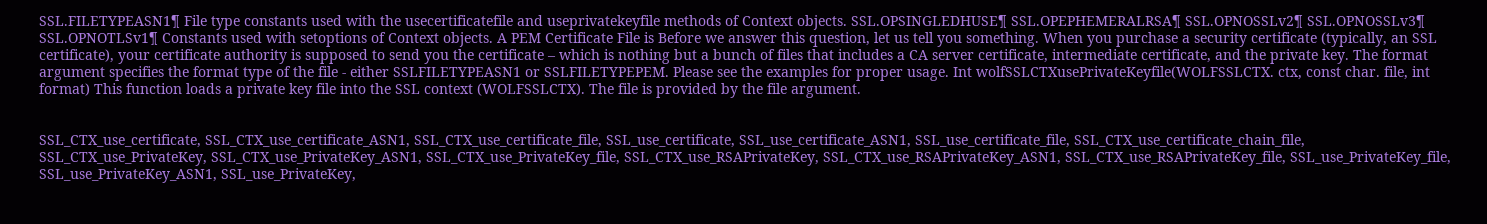SSL.FILETYPEASN1¶ File type constants used with the usecertificatefile and useprivatekeyfile methods of Context objects. SSL.OPSINGLEDHUSE¶ SSL.OPEPHEMERALRSA¶ SSL.OPNOSSLv2¶ SSL.OPNOSSLv3¶ SSL.OPNOTLSv1¶ Constants used with setoptions of Context objects. A PEM Certificate File is Before we answer this question, let us tell you something. When you purchase a security certificate (typically, an SSL certificate), your certificate authority is supposed to send you the certificate – which is nothing but a bunch of files that includes a CA server certificate, intermediate certificate, and the private key. The format argument specifies the format type of the file - either SSLFILETYPEASN1 or SSLFILETYPEPEM. Please see the examples for proper usage. Int wolfSSLCTXusePrivateKeyfile(WOLFSSLCTX. ctx, const char. file, int format) This function loads a private key file into the SSL context (WOLFSSLCTX). The file is provided by the file argument.


SSL_CTX_use_certificate, SSL_CTX_use_certificate_ASN1, SSL_CTX_use_certificate_file, SSL_use_certificate, SSL_use_certificate_ASN1, SSL_use_certificate_file, SSL_CTX_use_certificate_chain_file, SSL_CTX_use_PrivateKey, SSL_CTX_use_PrivateKey_ASN1, SSL_CTX_use_PrivateKey_file, SSL_CTX_use_RSAPrivateKey, SSL_CTX_use_RSAPrivateKey_ASN1, SSL_CTX_use_RSAPrivateKey_file, SSL_use_PrivateKey_file, SSL_use_PrivateKey_ASN1, SSL_use_PrivateKey,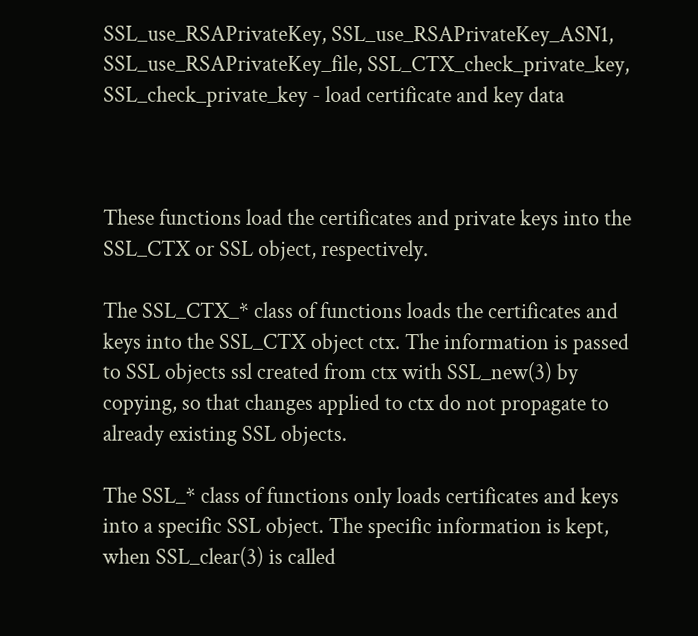SSL_use_RSAPrivateKey, SSL_use_RSAPrivateKey_ASN1, SSL_use_RSAPrivateKey_file, SSL_CTX_check_private_key, SSL_check_private_key - load certificate and key data



These functions load the certificates and private keys into the SSL_CTX or SSL object, respectively.

The SSL_CTX_* class of functions loads the certificates and keys into the SSL_CTX object ctx. The information is passed to SSL objects ssl created from ctx with SSL_new(3) by copying, so that changes applied to ctx do not propagate to already existing SSL objects.

The SSL_* class of functions only loads certificates and keys into a specific SSL object. The specific information is kept, when SSL_clear(3) is called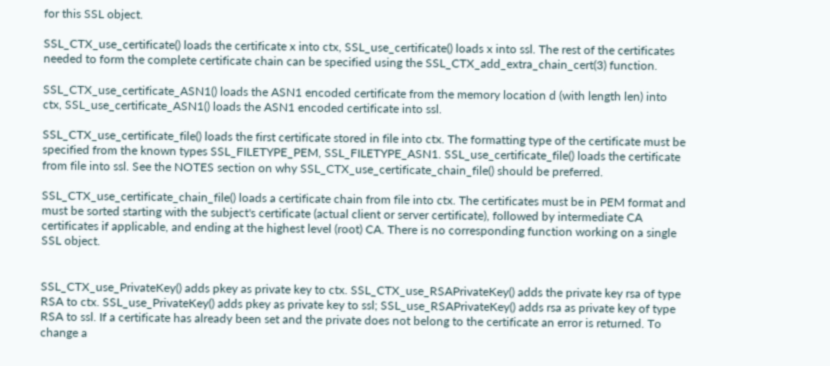for this SSL object.

SSL_CTX_use_certificate() loads the certificate x into ctx, SSL_use_certificate() loads x into ssl. The rest of the certificates needed to form the complete certificate chain can be specified using the SSL_CTX_add_extra_chain_cert(3) function.

SSL_CTX_use_certificate_ASN1() loads the ASN1 encoded certificate from the memory location d (with length len) into ctx, SSL_use_certificate_ASN1() loads the ASN1 encoded certificate into ssl.

SSL_CTX_use_certificate_file() loads the first certificate stored in file into ctx. The formatting type of the certificate must be specified from the known types SSL_FILETYPE_PEM, SSL_FILETYPE_ASN1. SSL_use_certificate_file() loads the certificate from file into ssl. See the NOTES section on why SSL_CTX_use_certificate_chain_file() should be preferred.

SSL_CTX_use_certificate_chain_file() loads a certificate chain from file into ctx. The certificates must be in PEM format and must be sorted starting with the subject's certificate (actual client or server certificate), followed by intermediate CA certificates if applicable, and ending at the highest level (root) CA. There is no corresponding function working on a single SSL object.


SSL_CTX_use_PrivateKey() adds pkey as private key to ctx. SSL_CTX_use_RSAPrivateKey() adds the private key rsa of type RSA to ctx. SSL_use_PrivateKey() adds pkey as private key to ssl; SSL_use_RSAPrivateKey() adds rsa as private key of type RSA to ssl. If a certificate has already been set and the private does not belong to the certificate an error is returned. To change a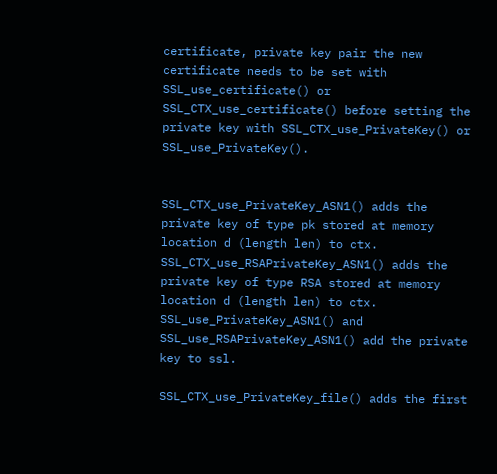certificate, private key pair the new certificate needs to be set with SSL_use_certificate() or SSL_CTX_use_certificate() before setting the private key with SSL_CTX_use_PrivateKey() or SSL_use_PrivateKey().


SSL_CTX_use_PrivateKey_ASN1() adds the private key of type pk stored at memory location d (length len) to ctx. SSL_CTX_use_RSAPrivateKey_ASN1() adds the private key of type RSA stored at memory location d (length len) to ctx. SSL_use_PrivateKey_ASN1() and SSL_use_RSAPrivateKey_ASN1() add the private key to ssl.

SSL_CTX_use_PrivateKey_file() adds the first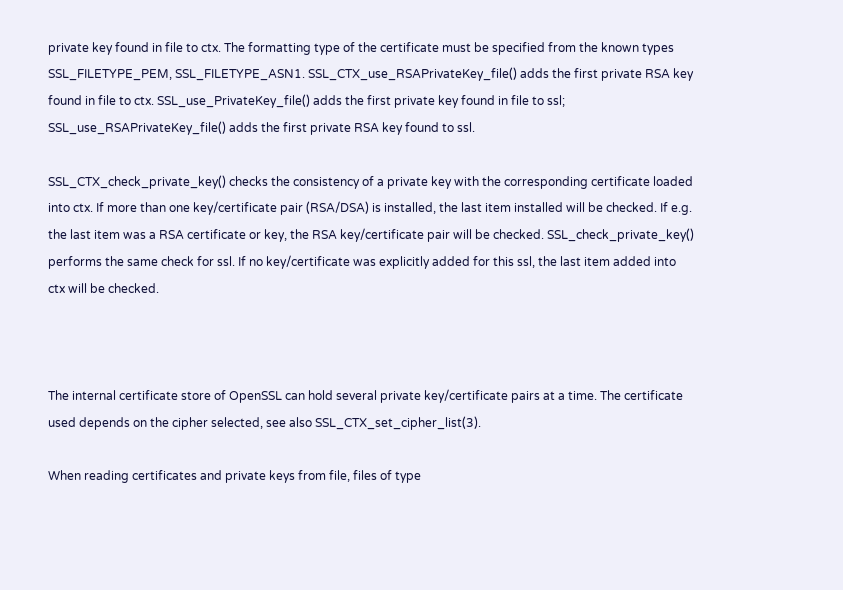private key found in file to ctx. The formatting type of the certificate must be specified from the known types SSL_FILETYPE_PEM, SSL_FILETYPE_ASN1. SSL_CTX_use_RSAPrivateKey_file() adds the first private RSA key found in file to ctx. SSL_use_PrivateKey_file() adds the first private key found in file to ssl; SSL_use_RSAPrivateKey_file() adds the first private RSA key found to ssl.

SSL_CTX_check_private_key() checks the consistency of a private key with the corresponding certificate loaded into ctx. If more than one key/certificate pair (RSA/DSA) is installed, the last item installed will be checked. If e.g. the last item was a RSA certificate or key, the RSA key/certificate pair will be checked. SSL_check_private_key() performs the same check for ssl. If no key/certificate was explicitly added for this ssl, the last item added into ctx will be checked.



The internal certificate store of OpenSSL can hold several private key/certificate pairs at a time. The certificate used depends on the cipher selected, see also SSL_CTX_set_cipher_list(3).

When reading certificates and private keys from file, files of type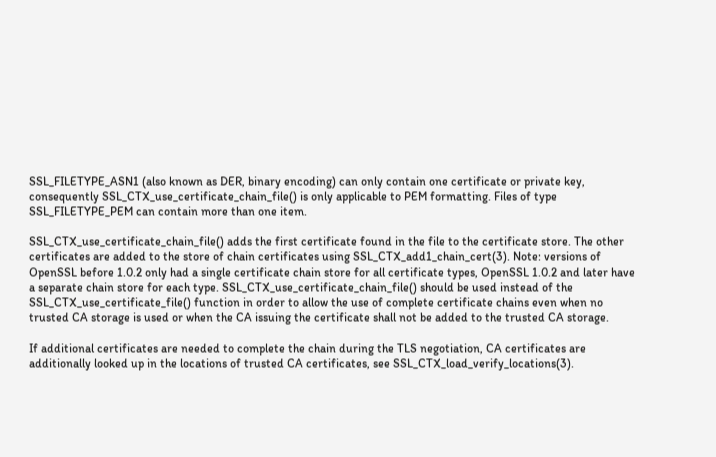SSL_FILETYPE_ASN1 (also known as DER, binary encoding) can only contain one certificate or private key, consequently SSL_CTX_use_certificate_chain_file() is only applicable to PEM formatting. Files of type SSL_FILETYPE_PEM can contain more than one item.

SSL_CTX_use_certificate_chain_file() adds the first certificate found in the file to the certificate store. The other certificates are added to the store of chain certificates using SSL_CTX_add1_chain_cert(3). Note: versions of OpenSSL before 1.0.2 only had a single certificate chain store for all certificate types, OpenSSL 1.0.2 and later have a separate chain store for each type. SSL_CTX_use_certificate_chain_file() should be used instead of the SSL_CTX_use_certificate_file() function in order to allow the use of complete certificate chains even when no trusted CA storage is used or when the CA issuing the certificate shall not be added to the trusted CA storage.

If additional certificates are needed to complete the chain during the TLS negotiation, CA certificates are additionally looked up in the locations of trusted CA certificates, see SSL_CTX_load_verify_locations(3).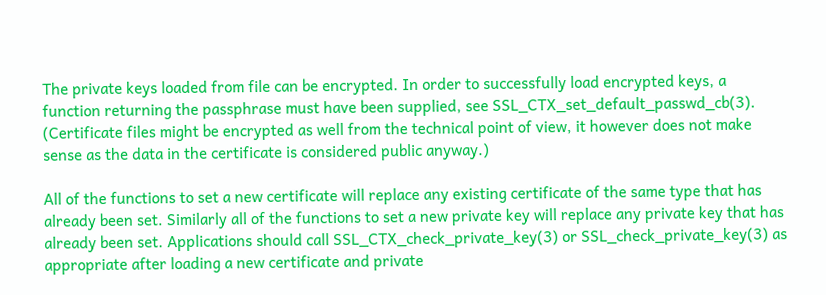The private keys loaded from file can be encrypted. In order to successfully load encrypted keys, a function returning the passphrase must have been supplied, see SSL_CTX_set_default_passwd_cb(3). (Certificate files might be encrypted as well from the technical point of view, it however does not make sense as the data in the certificate is considered public anyway.)

All of the functions to set a new certificate will replace any existing certificate of the same type that has already been set. Similarly all of the functions to set a new private key will replace any private key that has already been set. Applications should call SSL_CTX_check_private_key(3) or SSL_check_private_key(3) as appropriate after loading a new certificate and private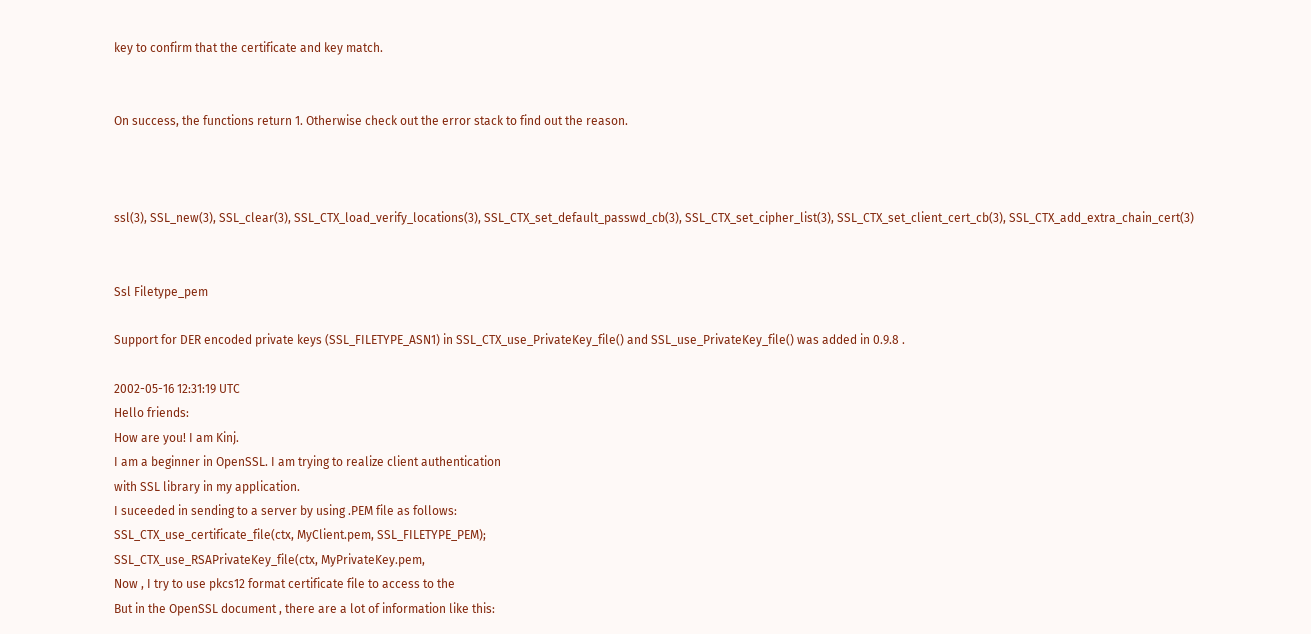key to confirm that the certificate and key match.


On success, the functions return 1. Otherwise check out the error stack to find out the reason.



ssl(3), SSL_new(3), SSL_clear(3), SSL_CTX_load_verify_locations(3), SSL_CTX_set_default_passwd_cb(3), SSL_CTX_set_cipher_list(3), SSL_CTX_set_client_cert_cb(3), SSL_CTX_add_extra_chain_cert(3)


Ssl Filetype_pem

Support for DER encoded private keys (SSL_FILETYPE_ASN1) in SSL_CTX_use_PrivateKey_file() and SSL_use_PrivateKey_file() was added in 0.9.8 .

2002-05-16 12:31:19 UTC
Hello friends:
How are you! I am Kinj.
I am a beginner in OpenSSL. I am trying to realize client authentication
with SSL library in my application.
I suceeded in sending to a server by using .PEM file as follows:
SSL_CTX_use_certificate_file(ctx, MyClient.pem, SSL_FILETYPE_PEM);
SSL_CTX_use_RSAPrivateKey_file(ctx, MyPrivateKey.pem,
Now , I try to use pkcs12 format certificate file to access to the
But in the OpenSSL document , there are a lot of information like this: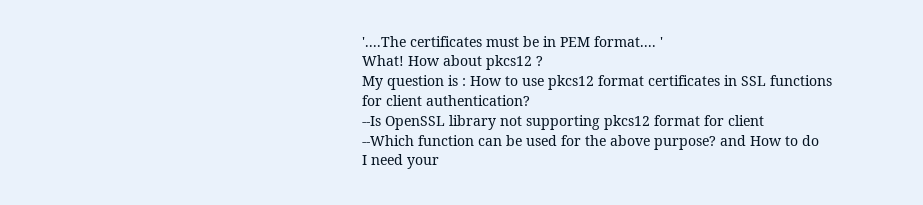'....The certificates must be in PEM format.... '
What! How about pkcs12 ?
My question is : How to use pkcs12 format certificates in SSL functions
for client authentication?
--Is OpenSSL library not supporting pkcs12 format for client
--Which function can be used for the above purpose? and How to do
I need your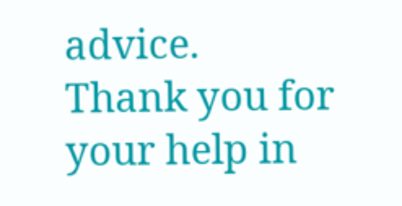advice.
Thank you for your help in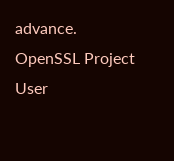advance.
OpenSSL Project
User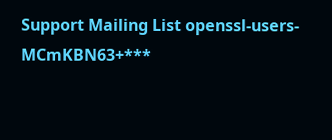Support Mailing List openssl-users-MCmKBN63+***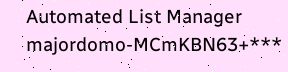Automated List Manager majordomo-MCmKBN63+***